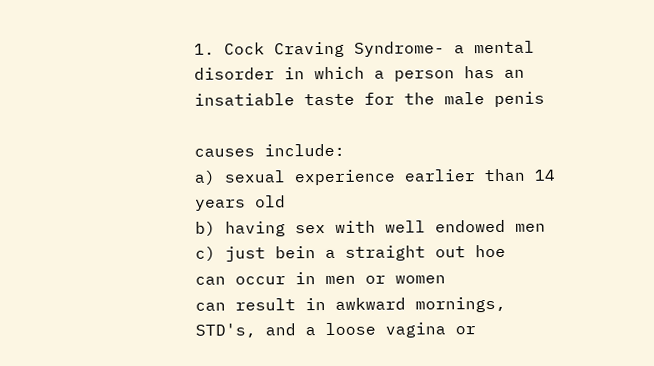1. Cock Craving Syndrome- a mental disorder in which a person has an insatiable taste for the male penis

causes include:
a) sexual experience earlier than 14 years old
b) having sex with well endowed men
c) just bein a straight out hoe
can occur in men or women
can result in awkward mornings, STD's, and a loose vagina or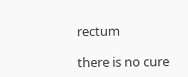rectum

there is no cure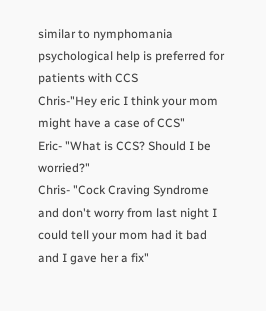similar to nymphomania
psychological help is preferred for patients with CCS
Chris-"Hey eric I think your mom might have a case of CCS"
Eric- "What is CCS? Should I be worried?"
Chris- "Cock Craving Syndrome and don't worry from last night I could tell your mom had it bad and I gave her a fix"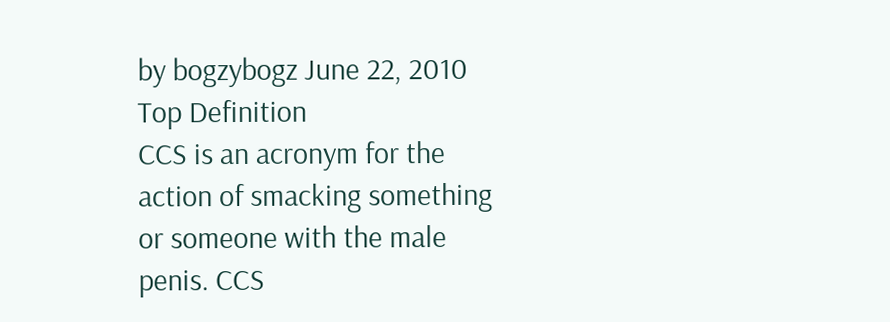by bogzybogz June 22, 2010
Top Definition
CCS is an acronym for the action of smacking something or someone with the male penis. CCS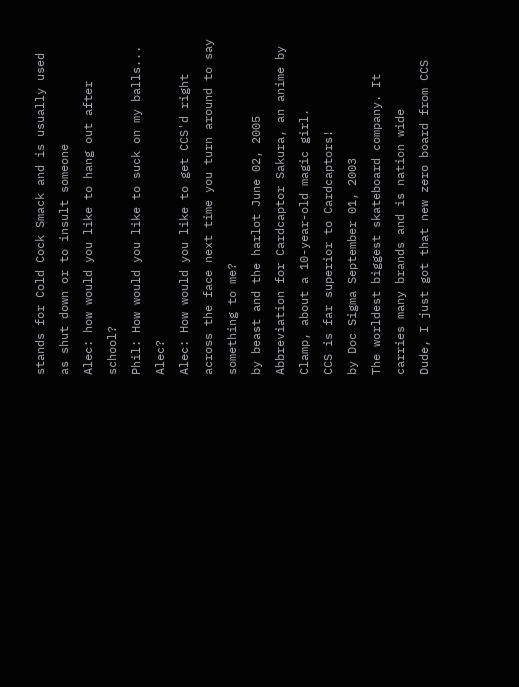stands for Cold Cock Smack and is usually used as shut down or to insult someone
Alec: how would you like to hang out after school?
Phil: How would you like to suck on my balls... Alec?
Alec: How would you like to get CCS'd right across the face next time you turn around to say something to me?
by beast and the harlot June 02, 2005
Abbreviation for Cardcaptor Sakura, an anime by Clamp, about a 10-year-old magic girl.
CCS is far superior to Cardcaptors!
by Doc Sigma September 01, 2003
The worldest biggest skateboard company. It carries many brands and is nation wide
Dude, I just got that new zero board from CCS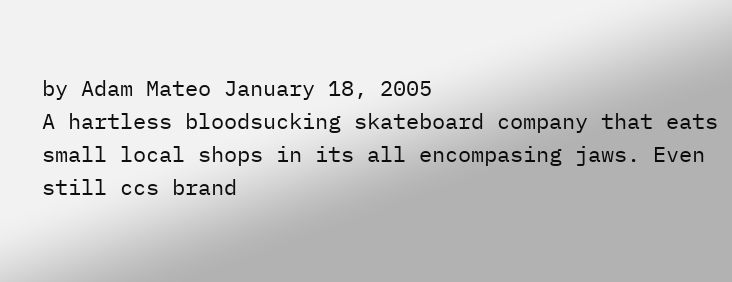by Adam Mateo January 18, 2005
A hartless bloodsucking skateboard company that eats small local shops in its all encompasing jaws. Even still ccs brand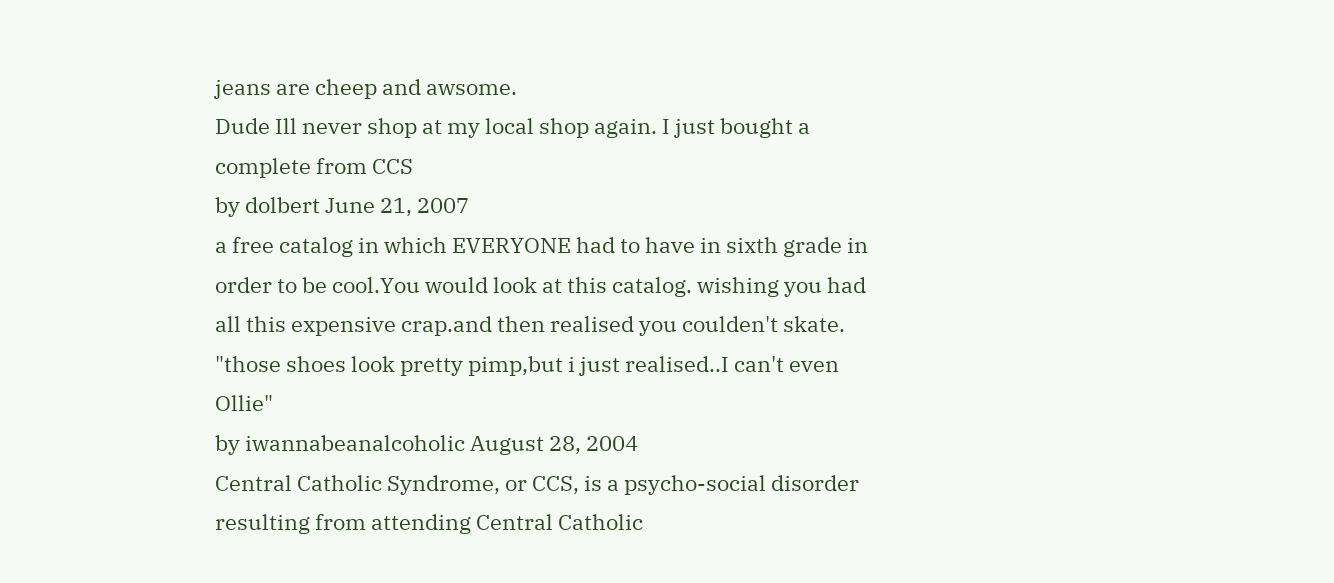jeans are cheep and awsome.
Dude Ill never shop at my local shop again. I just bought a complete from CCS
by dolbert June 21, 2007
a free catalog in which EVERYONE had to have in sixth grade in order to be cool.You would look at this catalog. wishing you had all this expensive crap.and then realised you coulden't skate.
"those shoes look pretty pimp,but i just realised..I can't even Ollie"
by iwannabeanalcoholic August 28, 2004
Central Catholic Syndrome, or CCS, is a psycho-social disorder resulting from attending Central Catholic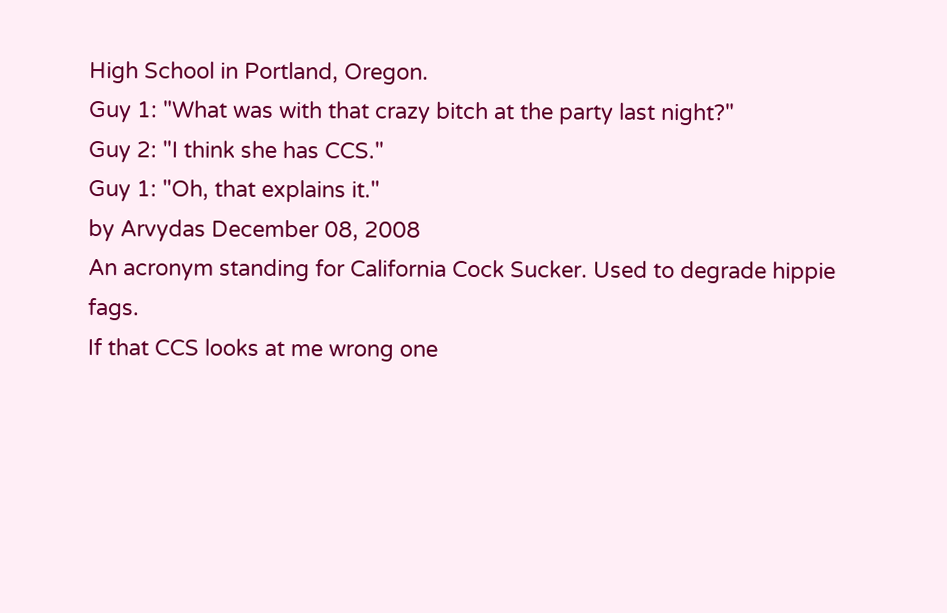High School in Portland, Oregon.
Guy 1: "What was with that crazy bitch at the party last night?"
Guy 2: "I think she has CCS."
Guy 1: "Oh, that explains it."
by Arvydas December 08, 2008
An acronym standing for California Cock Sucker. Used to degrade hippie fags.
If that CCS looks at me wrong one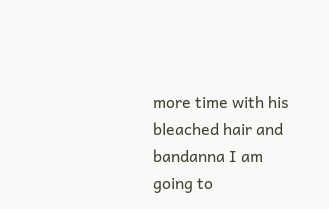more time with his bleached hair and bandanna I am going to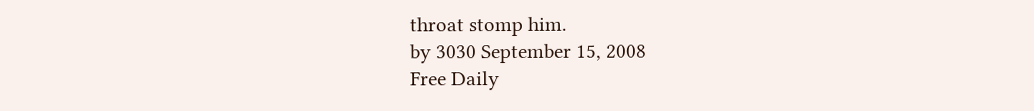throat stomp him.
by 3030 September 15, 2008
Free Daily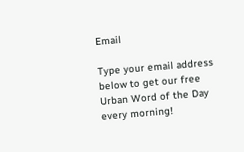Email

Type your email address below to get our free Urban Word of the Day every morning!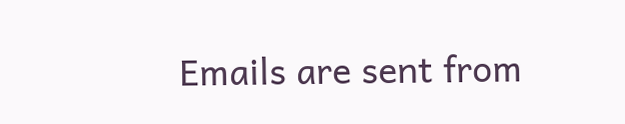Emails are sent from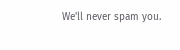We'll never spam you.